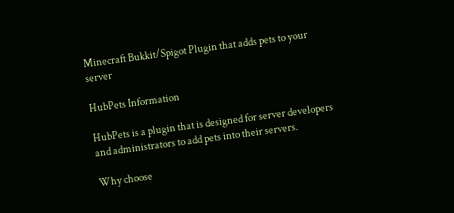Minecraft Bukkit/Spigot Plugin that adds pets to your server

HubPets Information

HubPets is a plugin that is designed for server developers and administrators to add pets into their servers.

Why choose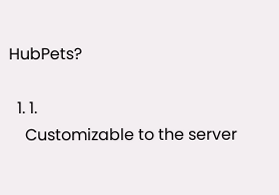HubPets?

  1. 1.
    Customizable to the server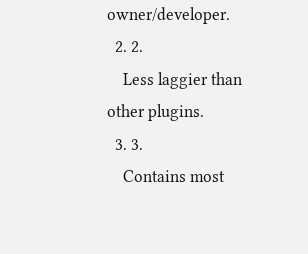owner/developer.
  2. 2.
    Less laggier than other plugins.
  3. 3.
    Contains most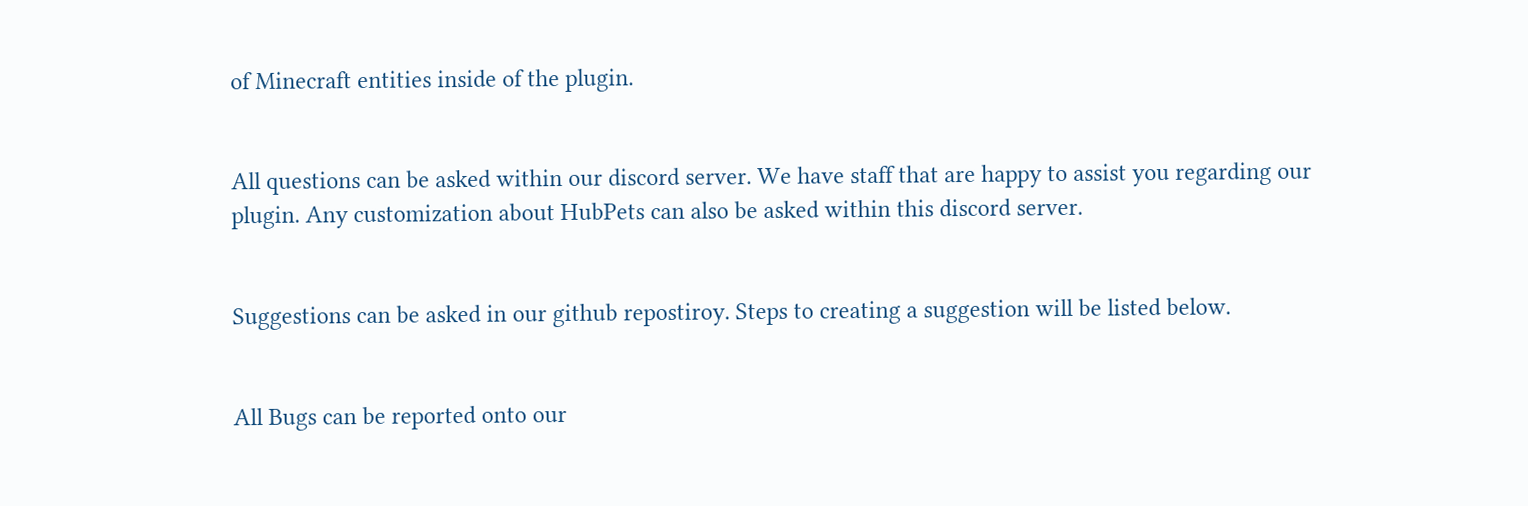of Minecraft entities inside of the plugin.


All questions can be asked within our discord server. We have staff that are happy to assist you regarding our plugin. Any customization about HubPets can also be asked within this discord server.


Suggestions can be asked in our github repostiroy. Steps to creating a suggestion will be listed below.


All Bugs can be reported onto our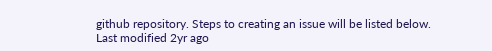github repository. Steps to creating an issue will be listed below.
Last modified 2yr ago